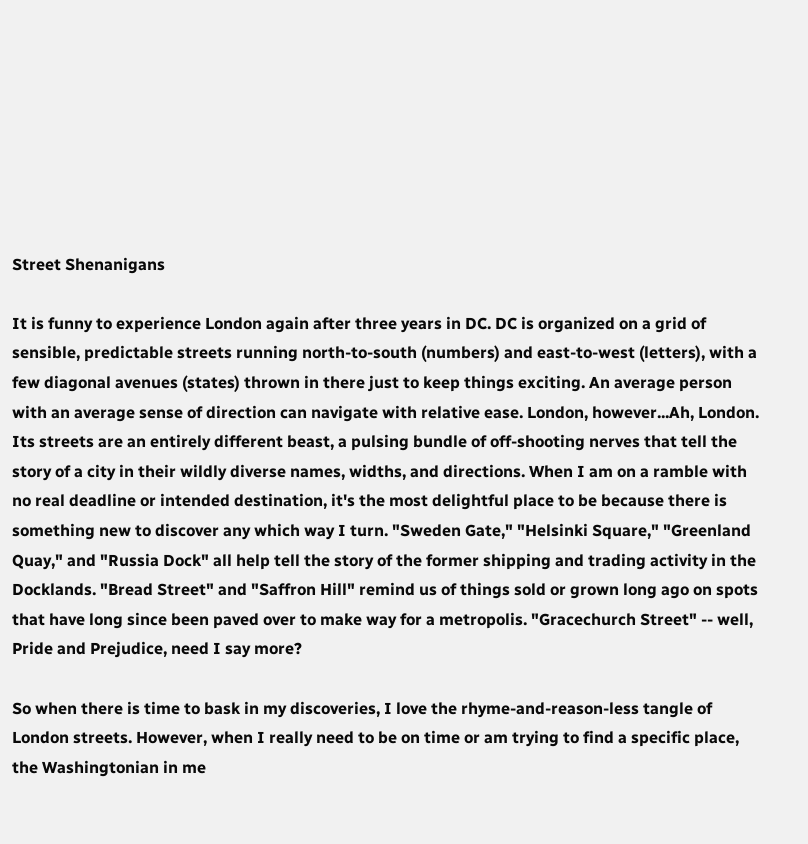Street Shenanigans

It is funny to experience London again after three years in DC. DC is organized on a grid of sensible, predictable streets running north-to-south (numbers) and east-to-west (letters), with a few diagonal avenues (states) thrown in there just to keep things exciting. An average person with an average sense of direction can navigate with relative ease. London, however...Ah, London. Its streets are an entirely different beast, a pulsing bundle of off-shooting nerves that tell the story of a city in their wildly diverse names, widths, and directions. When I am on a ramble with no real deadline or intended destination, it's the most delightful place to be because there is something new to discover any which way I turn. "Sweden Gate," "Helsinki Square," "Greenland Quay," and "Russia Dock" all help tell the story of the former shipping and trading activity in the Docklands. "Bread Street" and "Saffron Hill" remind us of things sold or grown long ago on spots that have long since been paved over to make way for a metropolis. "Gracechurch Street" -- well, Pride and Prejudice, need I say more?

So when there is time to bask in my discoveries, I love the rhyme-and-reason-less tangle of London streets. However, when I really need to be on time or am trying to find a specific place, the Washingtonian in me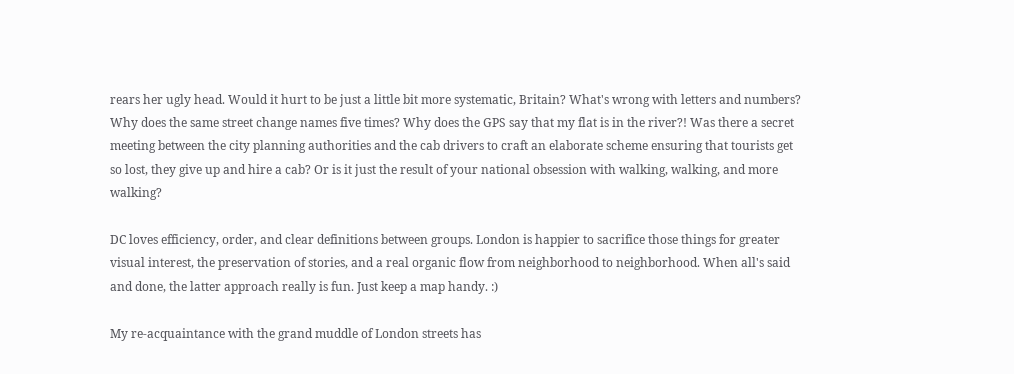rears her ugly head. Would it hurt to be just a little bit more systematic, Britain? What's wrong with letters and numbers? Why does the same street change names five times? Why does the GPS say that my flat is in the river?! Was there a secret meeting between the city planning authorities and the cab drivers to craft an elaborate scheme ensuring that tourists get so lost, they give up and hire a cab? Or is it just the result of your national obsession with walking, walking, and more walking?

DC loves efficiency, order, and clear definitions between groups. London is happier to sacrifice those things for greater visual interest, the preservation of stories, and a real organic flow from neighborhood to neighborhood. When all's said and done, the latter approach really is fun. Just keep a map handy. :)

My re-acquaintance with the grand muddle of London streets has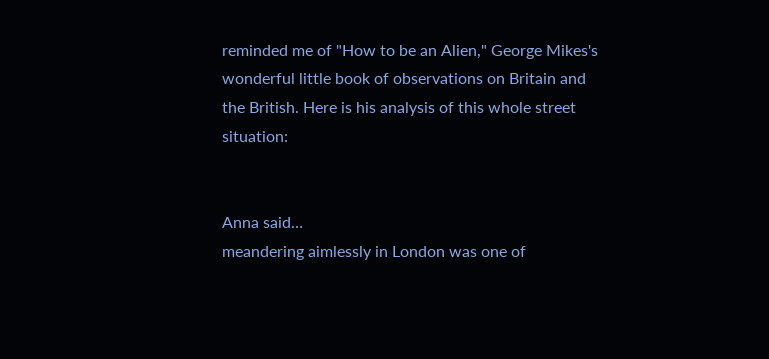reminded me of "How to be an Alien," George Mikes's wonderful little book of observations on Britain and the British. Here is his analysis of this whole street situation:


Anna said…
meandering aimlessly in London was one of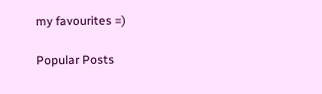my favourites =)

Popular Posts